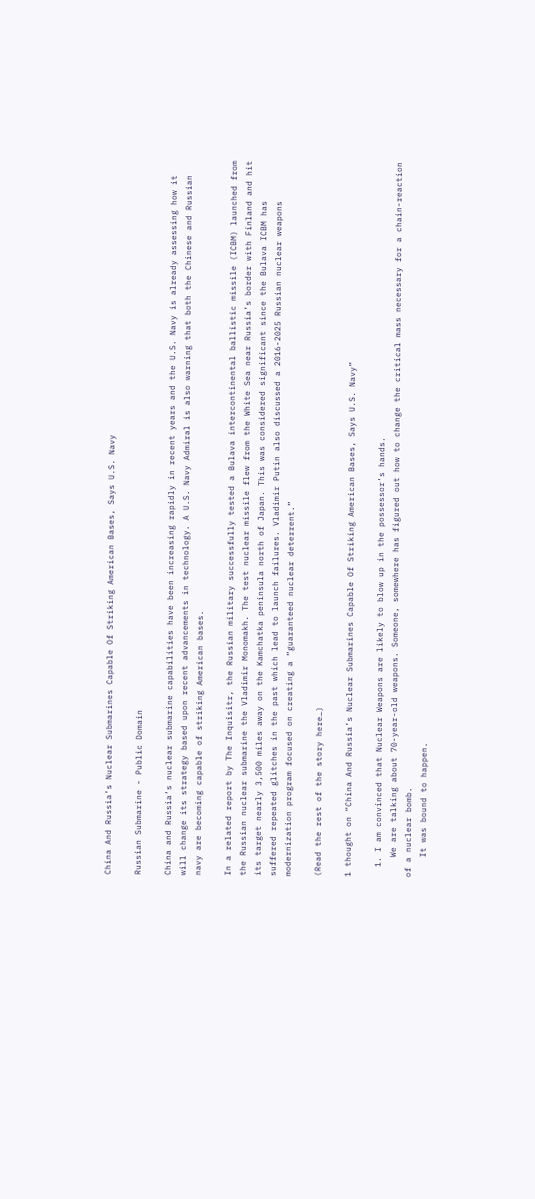China And Russia’s Nuclear Submarines Capable Of Striking American Bases, Says U.S. Navy

Russian Submarine - Public Domain

China and Russia’s nuclear submarine capabilities have been increasing rapidly in recent years and the U.S. Navy is already assessing how it will change its strategy based upon recent advancements in technology. A U.S. Navy Admiral is also warning that both the Chinese and Russian navy are becoming capable of striking American bases.

In a related report by The Inquisitr, the Russian military successfully tested a Bulava intercontinental ballistic missile (ICBM) launched from the Russian nuclear submarine the Vladimir Monomakh. The test nuclear missile flew from the White Sea near Russia’s border with Finland and hit its target nearly 3,500 miles away on the Kamchatka peninsula north of Japan. This was considered significant since the Bulava ICBM has suffered repeated glitches in the past which lead to launch failures. Vladimir Putin also discussed a 2016-2025 Russian nuclear weapons modernization program focused on creating a “guaranteed nuclear deterrent.”

(Read the rest of the story here…)

1 thought on “China And Russia’s Nuclear Submarines Capable Of Striking American Bases, Says U.S. Navy”

  1. I am convinced that Nuclear Weapons are likely to blow up in the possessor’s hands.
    We are talking about 70-year-old weapons. Someone, somewhere has figured out how to change the critical mass necessary for a chain-reaction of a nuclear bomb.
    It was bound to happen.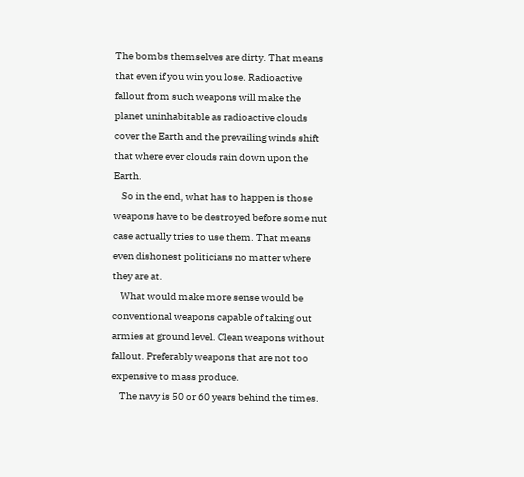The bombs themselves are dirty. That means that even if you win you lose. Radioactive fallout from such weapons will make the planet uninhabitable as radioactive clouds cover the Earth and the prevailing winds shift that where ever clouds rain down upon the Earth.
    So in the end, what has to happen is those weapons have to be destroyed before some nut case actually tries to use them. That means even dishonest politicians no matter where they are at.
    What would make more sense would be conventional weapons capable of taking out armies at ground level. Clean weapons without fallout. Preferably weapons that are not too expensive to mass produce.
    The navy is 50 or 60 years behind the times.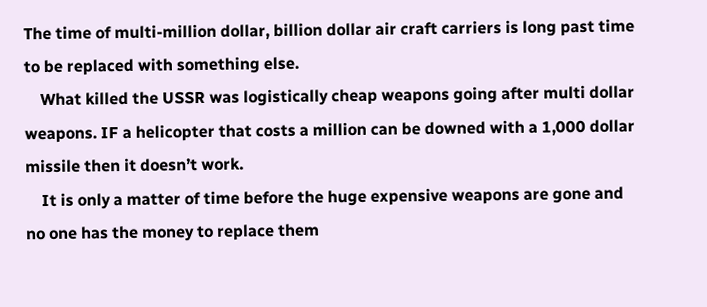The time of multi-million dollar, billion dollar air craft carriers is long past time to be replaced with something else.
    What killed the USSR was logistically cheap weapons going after multi dollar weapons. IF a helicopter that costs a million can be downed with a 1,000 dollar missile then it doesn’t work.
    It is only a matter of time before the huge expensive weapons are gone and no one has the money to replace them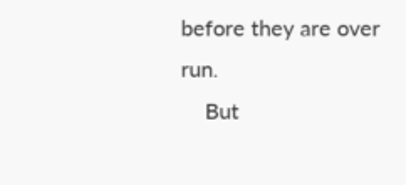before they are over run.
    But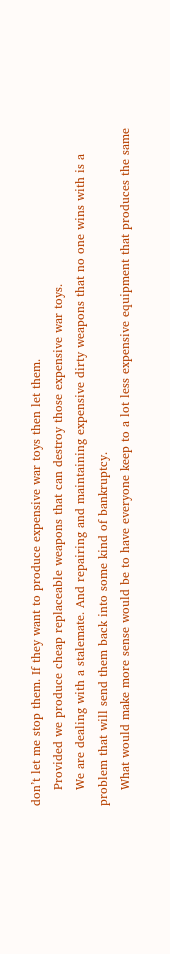don’t let me stop them. If they want to produce expensive war toys then let them.
    Provided we produce cheap replaceable weapons that can destroy those expensive war toys.
    We are dealing with a stalemate. And repairing and maintaining expensive dirty weapons that no one wins with is a problem that will send them back into some kind of bankruptcy.
    What would make more sense would be to have everyone keep to a lot less expensive equipment that produces the same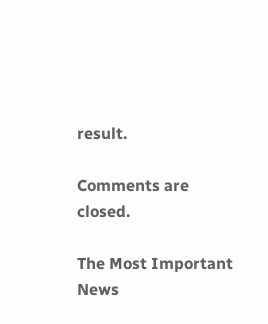result.

Comments are closed.

The Most Important News